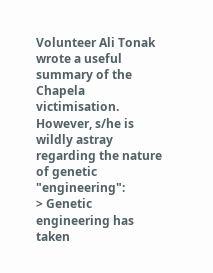Volunteer Ali Tonak wrote a useful summary of the Chapela victimisation.
However, s/he is wildly astray regarding the nature of genetic "engineering":
> Genetic engineering has taken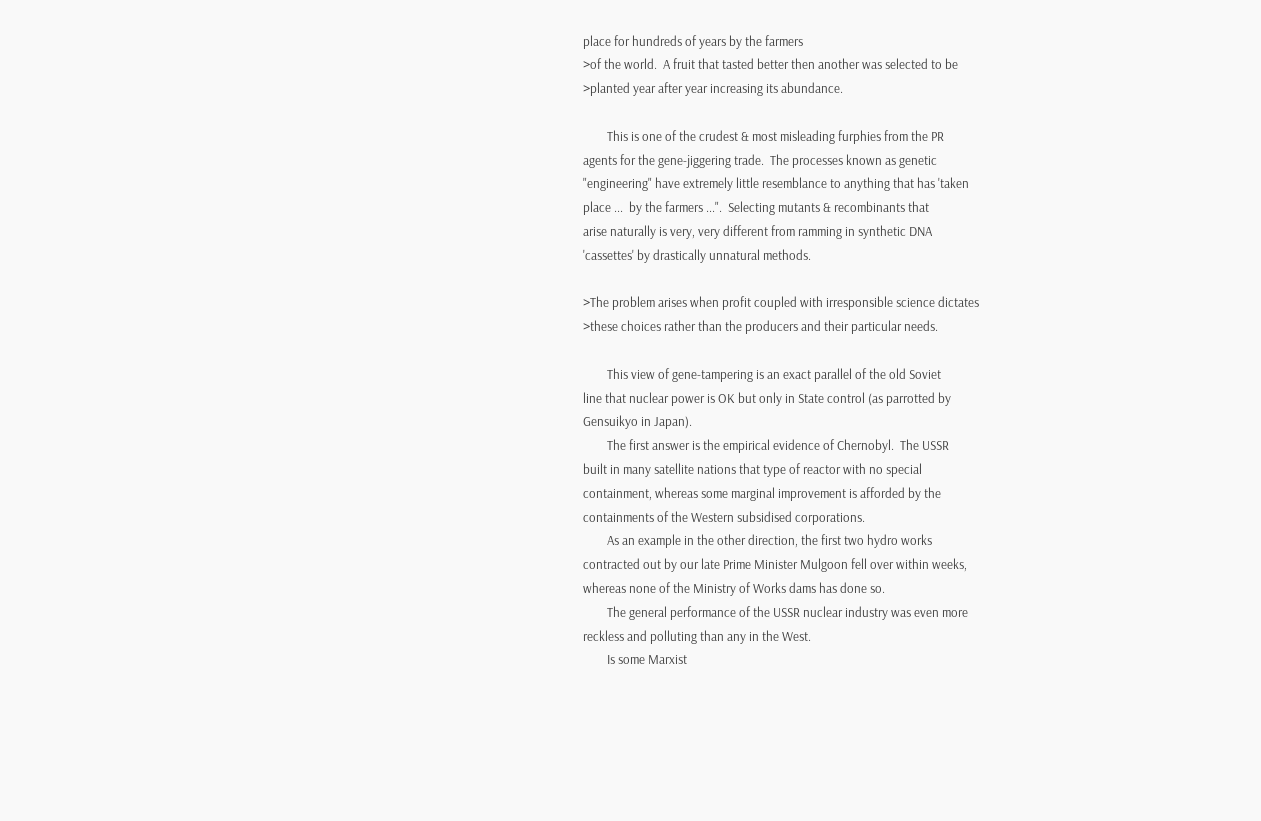place for hundreds of years by the farmers
>of the world.  A fruit that tasted better then another was selected to be
>planted year after year increasing its abundance.

        This is one of the crudest & most misleading furphies from the PR
agents for the gene-jiggering trade.  The processes known as genetic
"engineering" have extremely little resemblance to anything that has 'taken
place ...  by the farmers ...".  Selecting mutants & recombinants that
arise naturally is very, very different from ramming in synthetic DNA
'cassettes' by drastically unnatural methods.

>The problem arises when profit coupled with irresponsible science dictates
>these choices rather than the producers and their particular needs.

        This view of gene-tampering is an exact parallel of the old Soviet
line that nuclear power is OK but only in State control (as parrotted by
Gensuikyo in Japan).
        The first answer is the empirical evidence of Chernobyl.  The USSR
built in many satellite nations that type of reactor with no special
containment, whereas some marginal improvement is afforded by the
containments of the Western subsidised corporations.
        As an example in the other direction, the first two hydro works
contracted out by our late Prime Minister Mulgoon fell over within weeks,
whereas none of the Ministry of Works dams has done so.
        The general performance of the USSR nuclear industry was even more
reckless and polluting than any in the West.
        Is some Marxist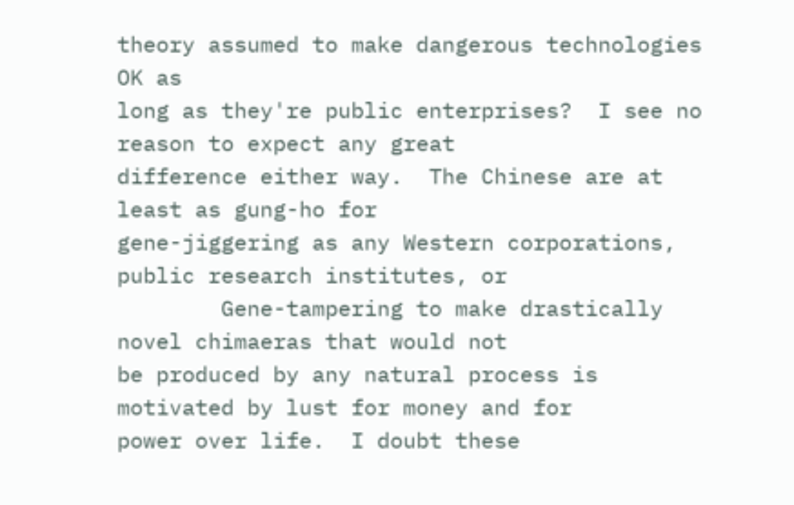theory assumed to make dangerous technologies OK as
long as they're public enterprises?  I see no reason to expect any great
difference either way.  The Chinese are at least as gung-ho for
gene-jiggering as any Western corporations, public research institutes, or
        Gene-tampering to make drastically novel chimaeras that would not
be produced by any natural process is motivated by lust for money and for
power over life.  I doubt these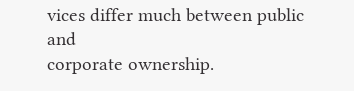vices differ much between public and
corporate ownership.